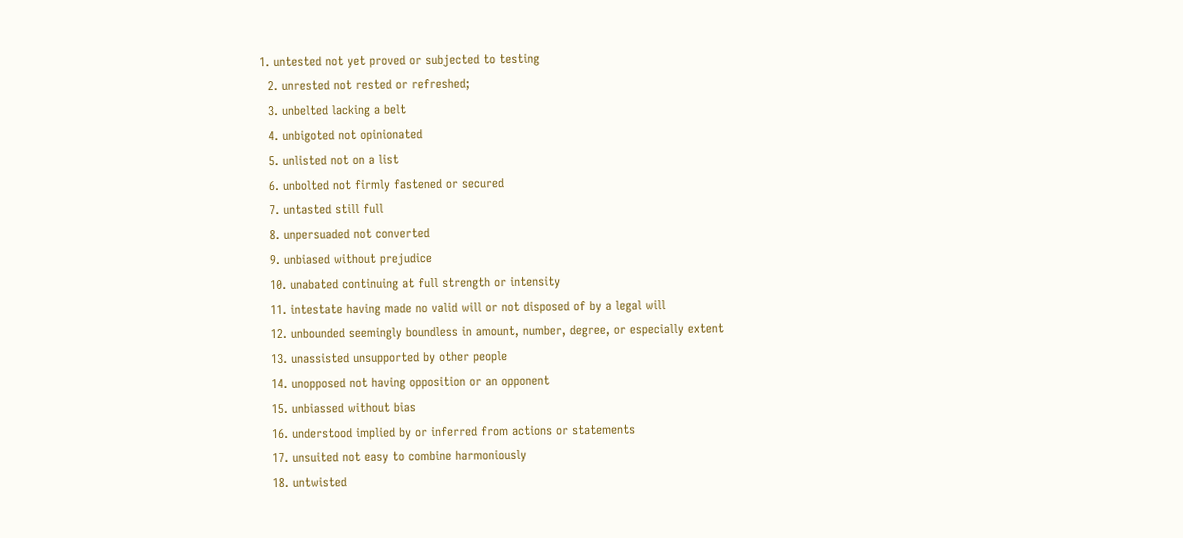1. untested not yet proved or subjected to testing
  2. unrested not rested or refreshed;
  3. unbelted lacking a belt
  4. unbigoted not opinionated
  5. unlisted not on a list
  6. unbolted not firmly fastened or secured
  7. untasted still full
  8. unpersuaded not converted
  9. unbiased without prejudice
  10. unabated continuing at full strength or intensity
  11. intestate having made no valid will or not disposed of by a legal will
  12. unbounded seemingly boundless in amount, number, degree, or especially extent
  13. unassisted unsupported by other people
  14. unopposed not having opposition or an opponent
  15. unbiassed without bias
  16. understood implied by or inferred from actions or statements
  17. unsuited not easy to combine harmoniously
  18. untwisted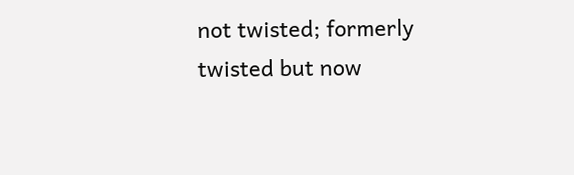not twisted; formerly twisted but now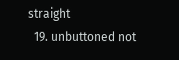straight
  19. unbuttoned not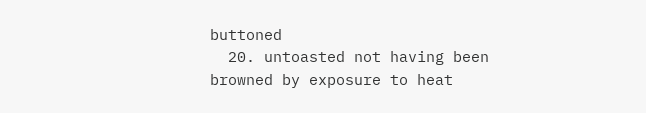buttoned
  20. untoasted not having been browned by exposure to heat